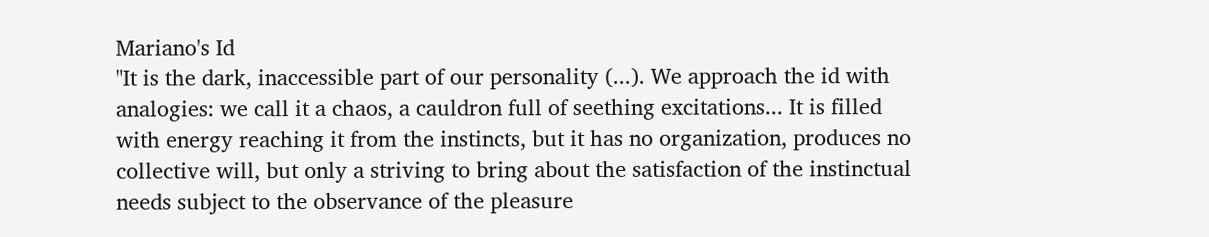Mariano's Id
"It is the dark, inaccessible part of our personality (...). We approach the id with analogies: we call it a chaos, a cauldron full of seething excitations... It is filled with energy reaching it from the instincts, but it has no organization, produces no collective will, but only a striving to bring about the satisfaction of the instinctual needs subject to the observance of the pleasure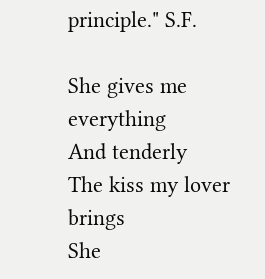principle." S.F.

She gives me everything
And tenderly
The kiss my lover brings
She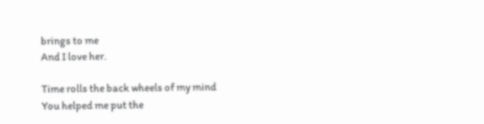brings to me
And I love her.

Time rolls the back wheels of my mind
You helped me put the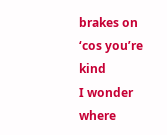brakes on ‘cos you’re kind
I wonder where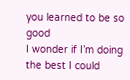you learned to be so good
I wonder if I’m doing the best I could